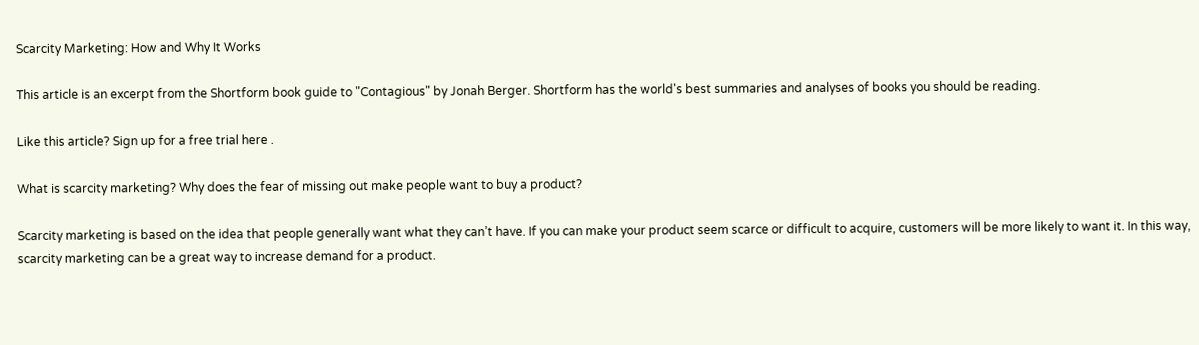Scarcity Marketing: How and Why It Works

This article is an excerpt from the Shortform book guide to "Contagious" by Jonah Berger. Shortform has the world's best summaries and analyses of books you should be reading.

Like this article? Sign up for a free trial here .

What is scarcity marketing? Why does the fear of missing out make people want to buy a product?

Scarcity marketing is based on the idea that people generally want what they can’t have. If you can make your product seem scarce or difficult to acquire, customers will be more likely to want it. In this way, scarcity marketing can be a great way to increase demand for a product.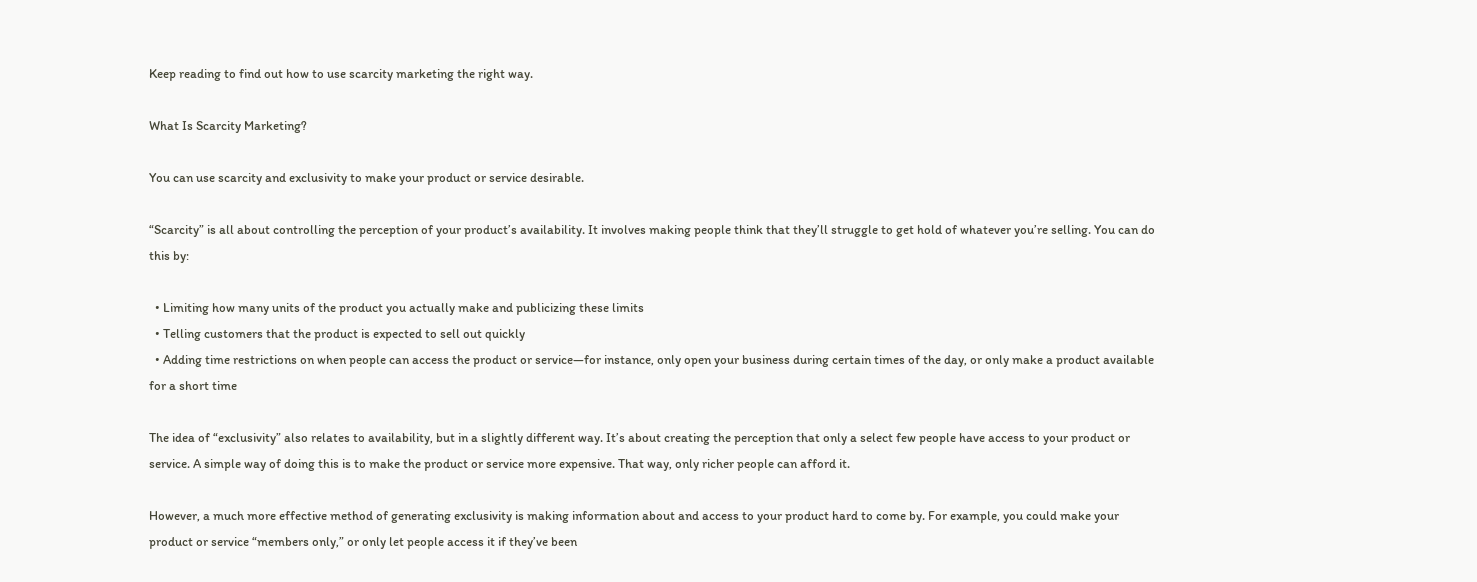Keep reading to find out how to use scarcity marketing the right way.

What Is Scarcity Marketing?

You can use scarcity and exclusivity to make your product or service desirable.

“Scarcity” is all about controlling the perception of your product’s availability. It involves making people think that they’ll struggle to get hold of whatever you’re selling. You can do this by:

  • Limiting how many units of the product you actually make and publicizing these limits
  • Telling customers that the product is expected to sell out quickly
  • Adding time restrictions on when people can access the product or service—for instance, only open your business during certain times of the day, or only make a product available for a short time

The idea of “exclusivity” also relates to availability, but in a slightly different way. It’s about creating the perception that only a select few people have access to your product or service. A simple way of doing this is to make the product or service more expensive. That way, only richer people can afford it.

However, a much more effective method of generating exclusivity is making information about and access to your product hard to come by. For example, you could make your product or service “members only,” or only let people access it if they’ve been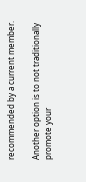recommended by a current member.

Another option is to not traditionally promote your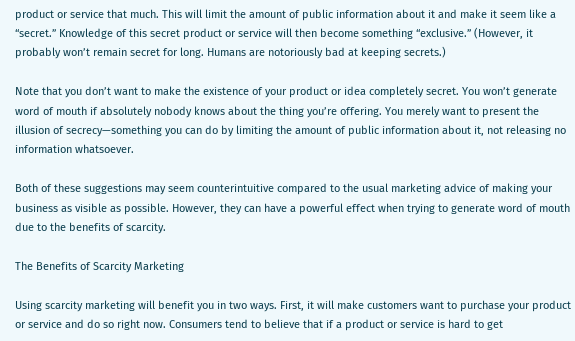product or service that much. This will limit the amount of public information about it and make it seem like a “secret.” Knowledge of this secret product or service will then become something “exclusive.” (However, it probably won’t remain secret for long. Humans are notoriously bad at keeping secrets.)

Note that you don’t want to make the existence of your product or idea completely secret. You won’t generate word of mouth if absolutely nobody knows about the thing you’re offering. You merely want to present the illusion of secrecy—something you can do by limiting the amount of public information about it, not releasing no information whatsoever.

Both of these suggestions may seem counterintuitive compared to the usual marketing advice of making your business as visible as possible. However, they can have a powerful effect when trying to generate word of mouth due to the benefits of scarcity.

The Benefits of Scarcity Marketing

Using scarcity marketing will benefit you in two ways. First, it will make customers want to purchase your product or service and do so right now. Consumers tend to believe that if a product or service is hard to get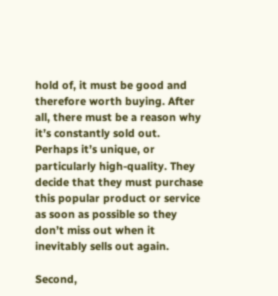hold of, it must be good and therefore worth buying. After all, there must be a reason why it’s constantly sold out. Perhaps it’s unique, or particularly high-quality. They decide that they must purchase this popular product or service as soon as possible so they don’t miss out when it inevitably sells out again.

Second,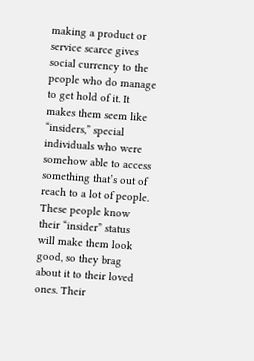making a product or service scarce gives social currency to the people who do manage to get hold of it. It makes them seem like “insiders,” special individuals who were somehow able to access something that’s out of reach to a lot of people. These people know their “insider” status will make them look good, so they brag about it to their loved ones. Their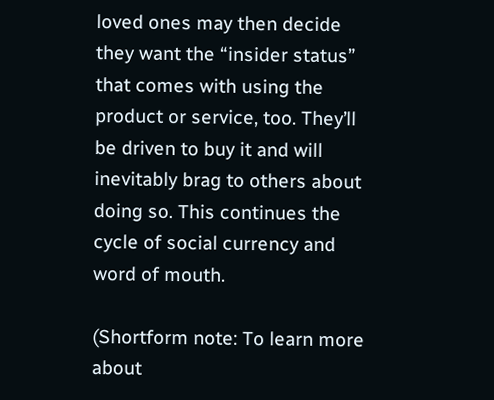loved ones may then decide they want the “insider status” that comes with using the product or service, too. They’ll be driven to buy it and will inevitably brag to others about doing so. This continues the cycle of social currency and word of mouth.

(Shortform note: To learn more about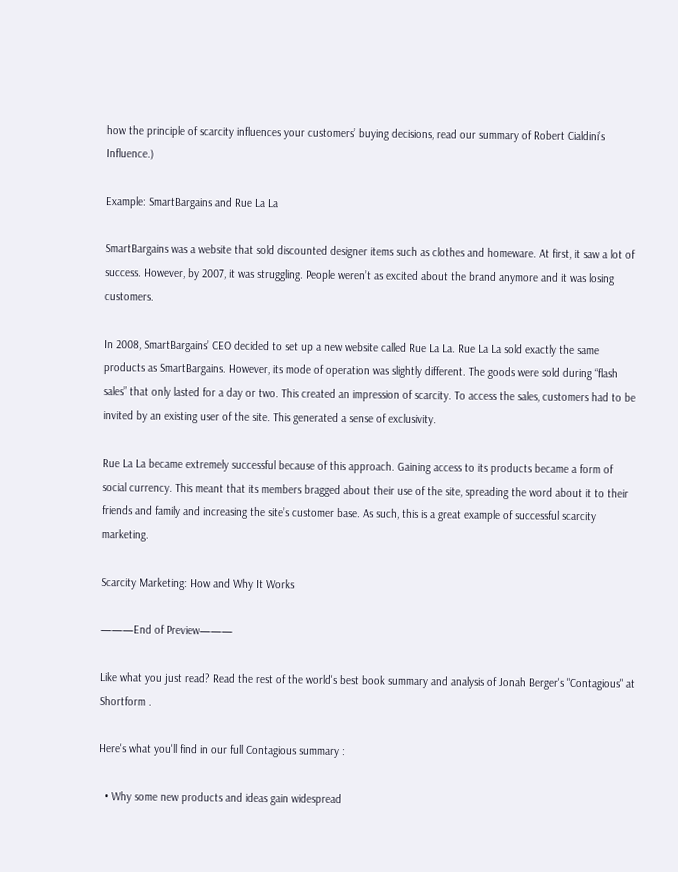how the principle of scarcity influences your customers’ buying decisions, read our summary of Robert Cialdini’s Influence.)

Example: SmartBargains and Rue La La

SmartBargains was a website that sold discounted designer items such as clothes and homeware. At first, it saw a lot of success. However, by 2007, it was struggling. People weren’t as excited about the brand anymore and it was losing customers.

In 2008, SmartBargains’ CEO decided to set up a new website called Rue La La. Rue La La sold exactly the same products as SmartBargains. However, its mode of operation was slightly different. The goods were sold during “flash sales” that only lasted for a day or two. This created an impression of scarcity. To access the sales, customers had to be invited by an existing user of the site. This generated a sense of exclusivity.

Rue La La became extremely successful because of this approach. Gaining access to its products became a form of social currency. This meant that its members bragged about their use of the site, spreading the word about it to their friends and family and increasing the site’s customer base. As such, this is a great example of successful scarcity marketing.

Scarcity Marketing: How and Why It Works

———End of Preview———

Like what you just read? Read the rest of the world's best book summary and analysis of Jonah Berger's "Contagious" at Shortform .

Here's what you'll find in our full Contagious summary :

  • Why some new products and ideas gain widespread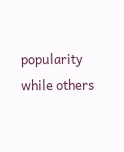popularity while others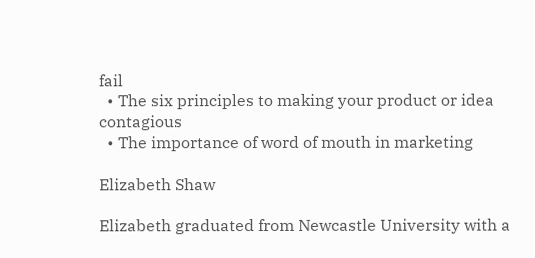fail
  • The six principles to making your product or idea contagious
  • The importance of word of mouth in marketing

Elizabeth Shaw

Elizabeth graduated from Newcastle University with a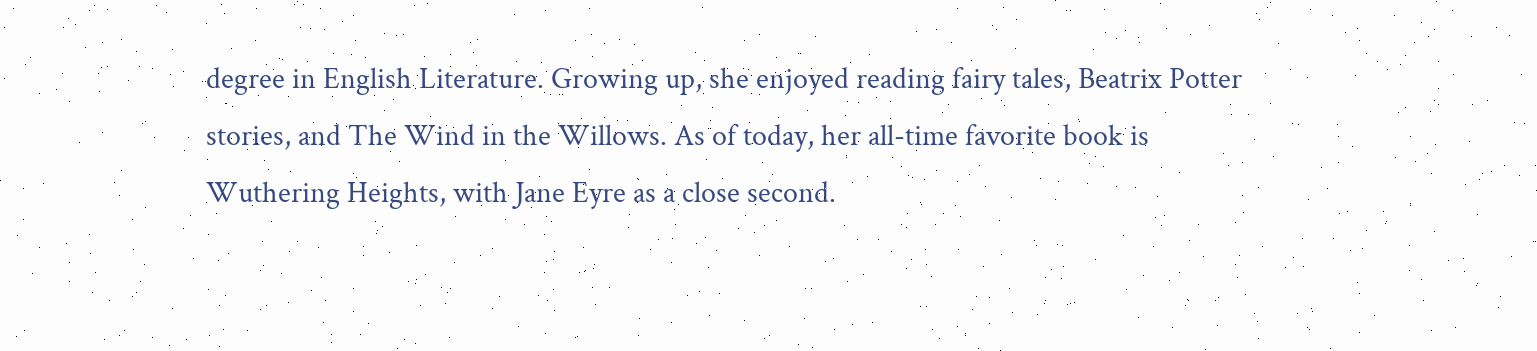degree in English Literature. Growing up, she enjoyed reading fairy tales, Beatrix Potter stories, and The Wind in the Willows. As of today, her all-time favorite book is Wuthering Heights, with Jane Eyre as a close second.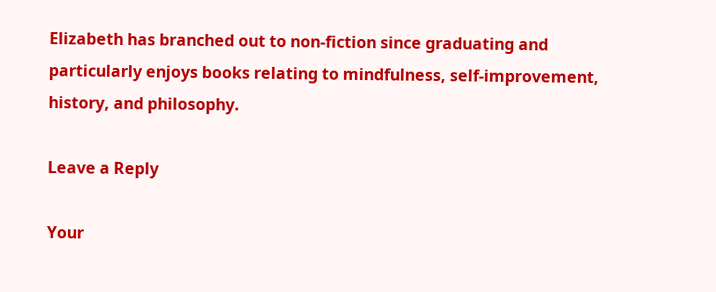Elizabeth has branched out to non-fiction since graduating and particularly enjoys books relating to mindfulness, self-improvement, history, and philosophy.

Leave a Reply

Your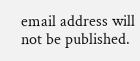email address will not be published.